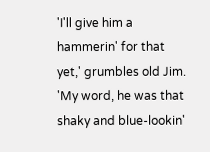'I'll give him a hammerin' for that yet,' grumbles old Jim. 'My word, he was that shaky and blue-lookin'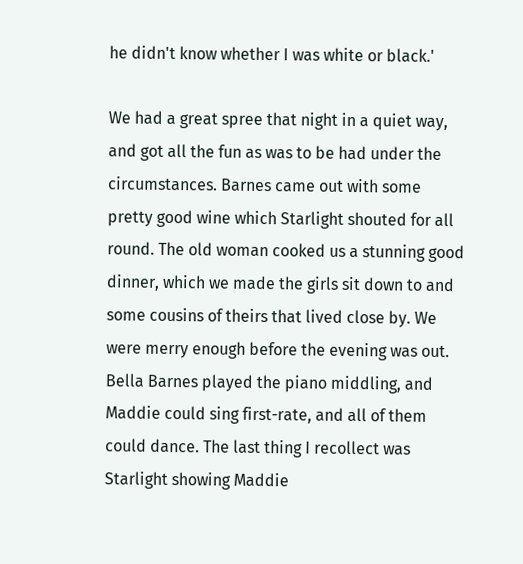he didn't know whether I was white or black.'

We had a great spree that night in a quiet way, and got all the fun as was to be had under the circumstances. Barnes came out with some pretty good wine which Starlight shouted for all round. The old woman cooked us a stunning good dinner, which we made the girls sit down to and some cousins of theirs that lived close by. We were merry enough before the evening was out. Bella Barnes played the piano middling, and Maddie could sing first-rate, and all of them could dance. The last thing I recollect was Starlight showing Maddie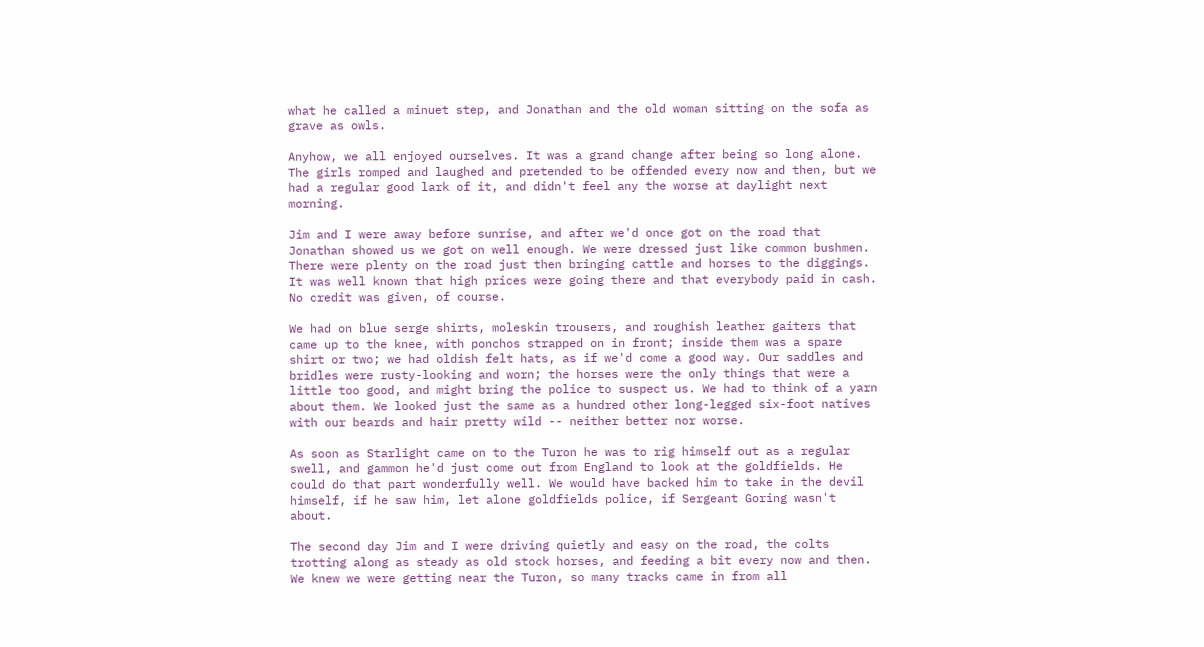what he called a minuet step, and Jonathan and the old woman sitting on the sofa as grave as owls.

Anyhow, we all enjoyed ourselves. It was a grand change after being so long alone. The girls romped and laughed and pretended to be offended every now and then, but we had a regular good lark of it, and didn't feel any the worse at daylight next morning.

Jim and I were away before sunrise, and after we'd once got on the road that Jonathan showed us we got on well enough. We were dressed just like common bushmen. There were plenty on the road just then bringing cattle and horses to the diggings. It was well known that high prices were going there and that everybody paid in cash. No credit was given, of course.

We had on blue serge shirts, moleskin trousers, and roughish leather gaiters that came up to the knee, with ponchos strapped on in front; inside them was a spare shirt or two; we had oldish felt hats, as if we'd come a good way. Our saddles and bridles were rusty-looking and worn; the horses were the only things that were a little too good, and might bring the police to suspect us. We had to think of a yarn about them. We looked just the same as a hundred other long-legged six-foot natives with our beards and hair pretty wild -- neither better nor worse.

As soon as Starlight came on to the Turon he was to rig himself out as a regular swell, and gammon he'd just come out from England to look at the goldfields. He could do that part wonderfully well. We would have backed him to take in the devil himself, if he saw him, let alone goldfields police, if Sergeant Goring wasn't about.

The second day Jim and I were driving quietly and easy on the road, the colts trotting along as steady as old stock horses, and feeding a bit every now and then. We knew we were getting near the Turon, so many tracks came in from all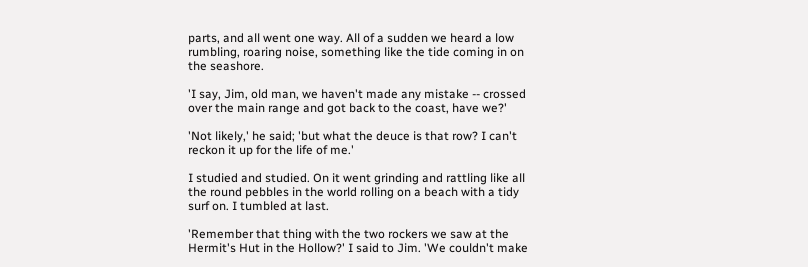parts, and all went one way. All of a sudden we heard a low rumbling, roaring noise, something like the tide coming in on the seashore.

'I say, Jim, old man, we haven't made any mistake -- crossed over the main range and got back to the coast, have we?'

'Not likely,' he said; 'but what the deuce is that row? I can't reckon it up for the life of me.'

I studied and studied. On it went grinding and rattling like all the round pebbles in the world rolling on a beach with a tidy surf on. I tumbled at last.

'Remember that thing with the two rockers we saw at the Hermit's Hut in the Hollow?' I said to Jim. 'We couldn't make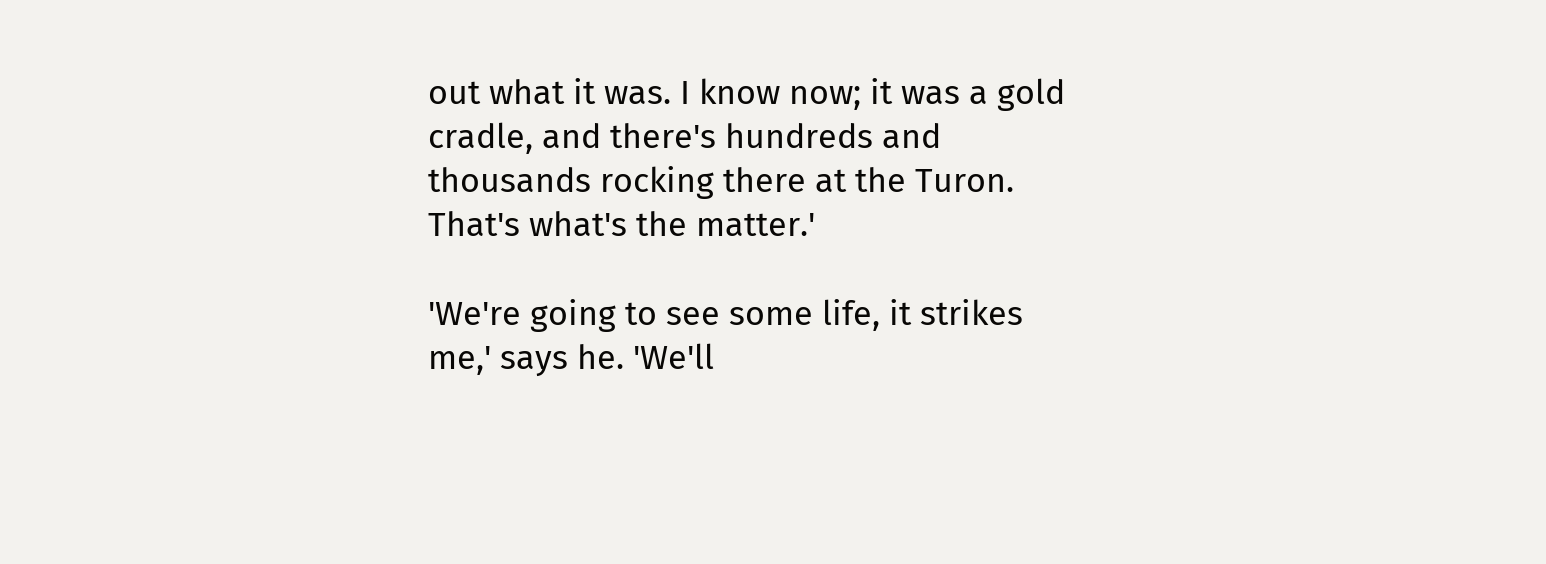out what it was. I know now; it was a gold cradle, and there's hundreds and thousands rocking there at the Turon. That's what's the matter.'

'We're going to see some life, it strikes me,' says he. 'We'll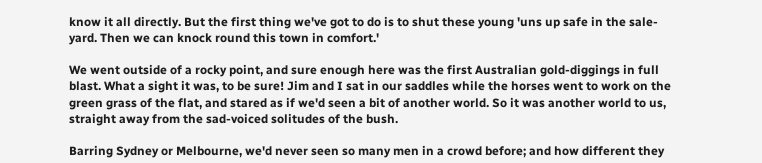know it all directly. But the first thing we've got to do is to shut these young 'uns up safe in the sale-yard. Then we can knock round this town in comfort.'

We went outside of a rocky point, and sure enough here was the first Australian gold-diggings in full blast. What a sight it was, to be sure! Jim and I sat in our saddles while the horses went to work on the green grass of the flat, and stared as if we'd seen a bit of another world. So it was another world to us, straight away from the sad-voiced solitudes of the bush.

Barring Sydney or Melbourne, we'd never seen so many men in a crowd before; and how different they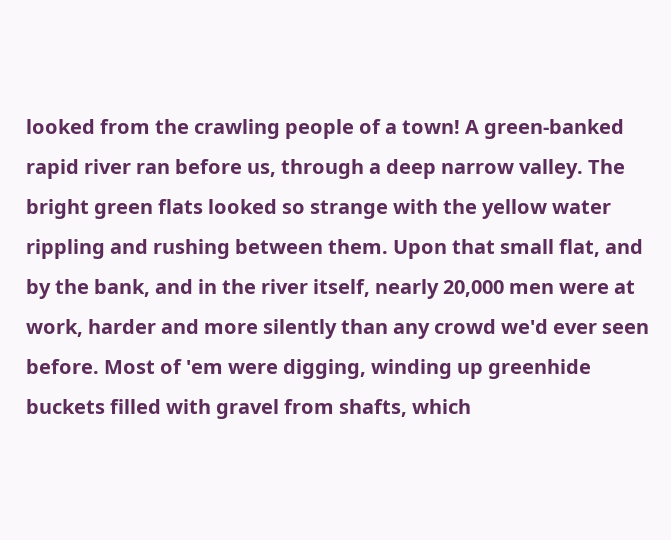looked from the crawling people of a town! A green-banked rapid river ran before us, through a deep narrow valley. The bright green flats looked so strange with the yellow water rippling and rushing between them. Upon that small flat, and by the bank, and in the river itself, nearly 20,000 men were at work, harder and more silently than any crowd we'd ever seen before. Most of 'em were digging, winding up greenhide buckets filled with gravel from shafts, which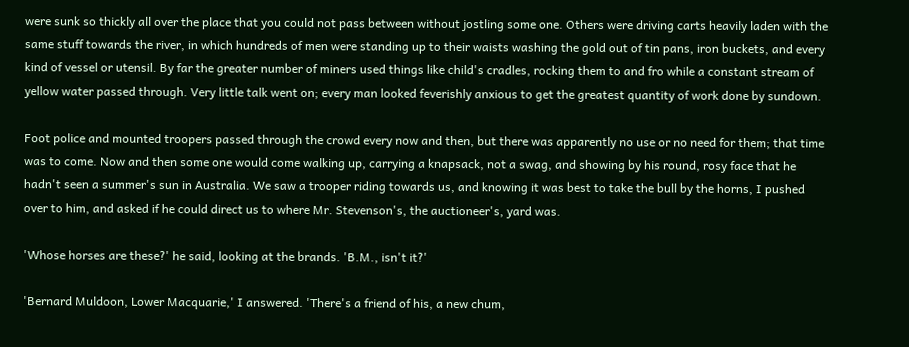were sunk so thickly all over the place that you could not pass between without jostling some one. Others were driving carts heavily laden with the same stuff towards the river, in which hundreds of men were standing up to their waists washing the gold out of tin pans, iron buckets, and every kind of vessel or utensil. By far the greater number of miners used things like child's cradles, rocking them to and fro while a constant stream of yellow water passed through. Very little talk went on; every man looked feverishly anxious to get the greatest quantity of work done by sundown.

Foot police and mounted troopers passed through the crowd every now and then, but there was apparently no use or no need for them; that time was to come. Now and then some one would come walking up, carrying a knapsack, not a swag, and showing by his round, rosy face that he hadn't seen a summer's sun in Australia. We saw a trooper riding towards us, and knowing it was best to take the bull by the horns, I pushed over to him, and asked if he could direct us to where Mr. Stevenson's, the auctioneer's, yard was.

'Whose horses are these?' he said, looking at the brands. 'B.M., isn't it?'

'Bernard Muldoon, Lower Macquarie,' I answered. 'There's a friend of his, a new chum,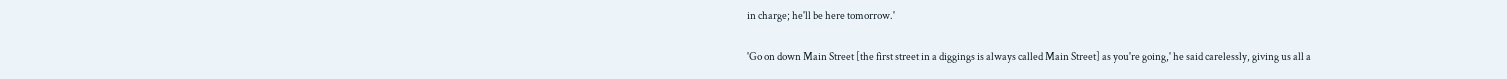in charge; he'll be here tomorrow.'

'Go on down Main Street [the first street in a diggings is always called Main Street] as you're going,' he said carelessly, giving us all a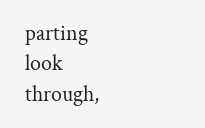parting look through,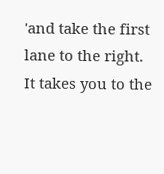'and take the first lane to the right. It takes you to the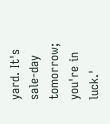yard. It's sale-day tomorrow; you're in luck.'